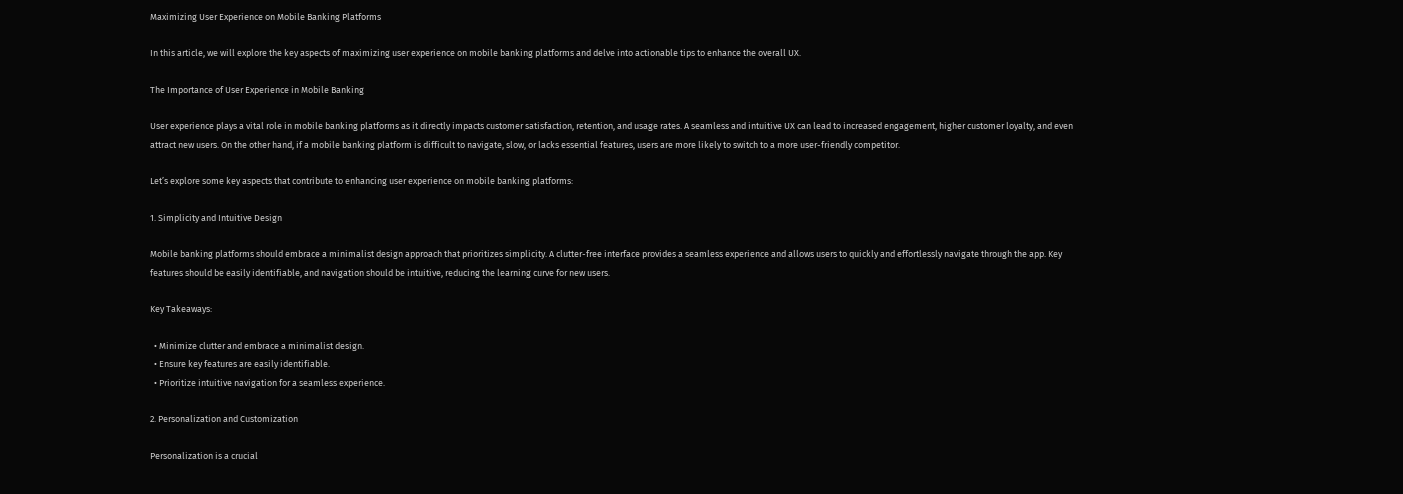Maximizing User Experience on Mobile Banking Platforms

In this article, we will explore the key aspects of maximizing user experience on mobile banking platforms and delve into actionable tips to enhance the overall UX.

The Importance of User Experience in Mobile Banking

User experience plays a vital role in mobile banking platforms as it directly impacts customer satisfaction, retention, and usage rates. A seamless and intuitive UX can lead to increased engagement, higher customer loyalty, and even attract new users. On the other hand, if a mobile banking platform is difficult to navigate, slow, or lacks essential features, users are more likely to switch to a more user-friendly competitor.

Let’s explore some key aspects that contribute to enhancing user experience on mobile banking platforms:

1. Simplicity and Intuitive Design

Mobile banking platforms should embrace a minimalist design approach that prioritizes simplicity. A clutter-free interface provides a seamless experience and allows users to quickly and effortlessly navigate through the app. Key features should be easily identifiable, and navigation should be intuitive, reducing the learning curve for new users.

Key Takeaways:

  • Minimize clutter and embrace a minimalist design.
  • Ensure key features are easily identifiable.
  • Prioritize intuitive navigation for a seamless experience.

2. Personalization and Customization

Personalization is a crucial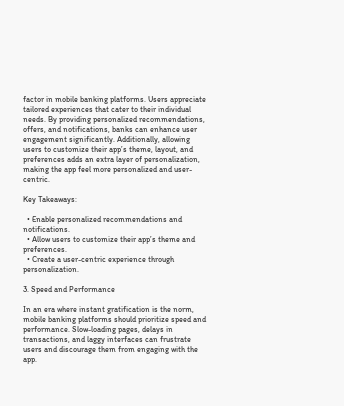factor in mobile banking platforms. Users appreciate tailored experiences that cater to their individual needs. By providing personalized recommendations, offers, and notifications, banks can enhance user engagement significantly. Additionally, allowing users to customize their app’s theme, layout, and preferences adds an extra layer of personalization, making the app feel more personalized and user-centric.

Key Takeaways:

  • Enable personalized recommendations and notifications.
  • Allow users to customize their app’s theme and preferences.
  • Create a user-centric experience through personalization.

3. Speed and Performance

In an era where instant gratification is the norm, mobile banking platforms should prioritize speed and performance. Slow-loading pages, delays in transactions, and laggy interfaces can frustrate users and discourage them from engaging with the app.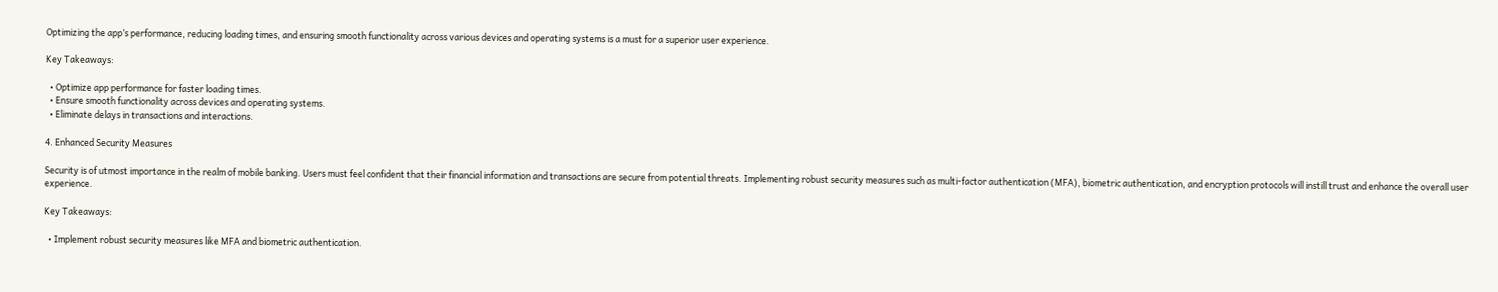Optimizing the app’s performance, reducing loading times, and ensuring smooth functionality across various devices and operating systems is a must for a superior user experience.

Key Takeaways:

  • Optimize app performance for faster loading times.
  • Ensure smooth functionality across devices and operating systems.
  • Eliminate delays in transactions and interactions.

4. Enhanced Security Measures

Security is of utmost importance in the realm of mobile banking. Users must feel confident that their financial information and transactions are secure from potential threats. Implementing robust security measures such as multi-factor authentication (MFA), biometric authentication, and encryption protocols will instill trust and enhance the overall user experience.

Key Takeaways:

  • Implement robust security measures like MFA and biometric authentication.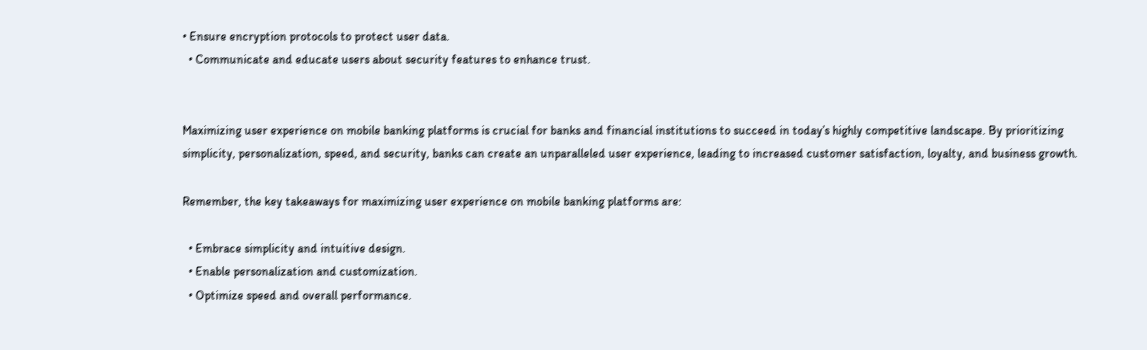• Ensure encryption protocols to protect user data.
  • Communicate and educate users about security features to enhance trust.


Maximizing user experience on mobile banking platforms is crucial for banks and financial institutions to succeed in today’s highly competitive landscape. By prioritizing simplicity, personalization, speed, and security, banks can create an unparalleled user experience, leading to increased customer satisfaction, loyalty, and business growth.

Remember, the key takeaways for maximizing user experience on mobile banking platforms are:

  • Embrace simplicity and intuitive design.
  • Enable personalization and customization.
  • Optimize speed and overall performance.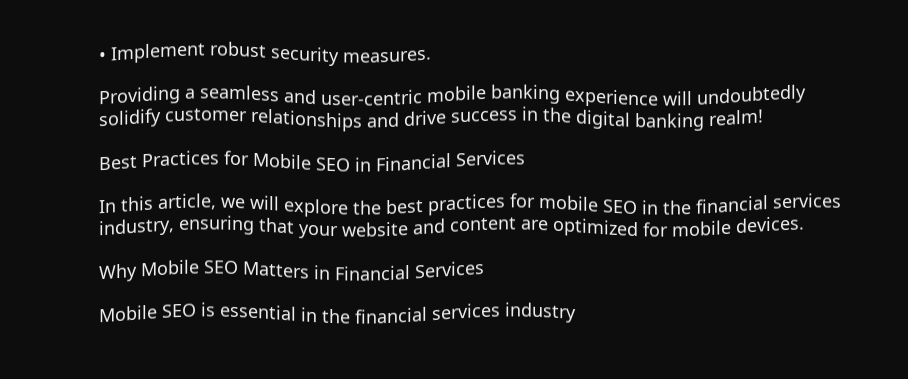• Implement robust security measures.

Providing a seamless and user-centric mobile banking experience will undoubtedly solidify customer relationships and drive success in the digital banking realm!

Best Practices for Mobile SEO in Financial Services

In this article, we will explore the best practices for mobile SEO in the financial services industry, ensuring that your website and content are optimized for mobile devices.

Why Mobile SEO Matters in Financial Services

Mobile SEO is essential in the financial services industry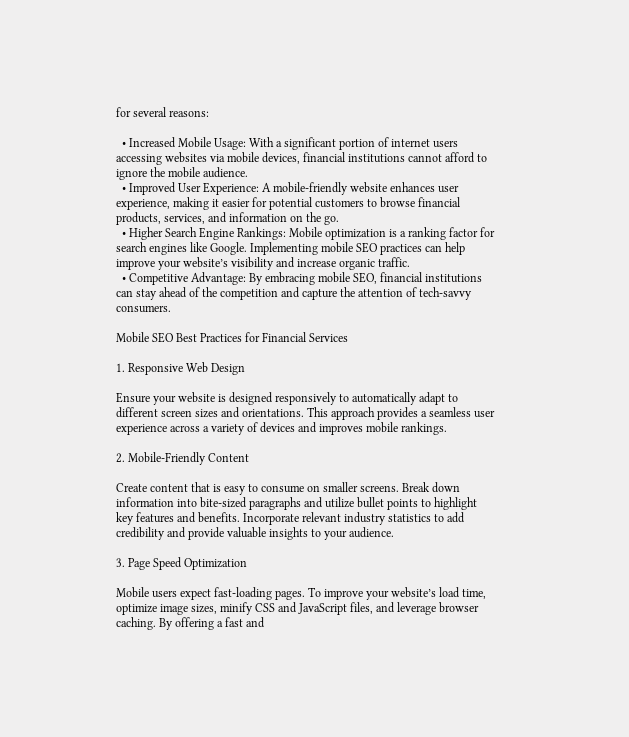for several reasons:

  • Increased Mobile Usage: With a significant portion of internet users accessing websites via mobile devices, financial institutions cannot afford to ignore the mobile audience.
  • Improved User Experience: A mobile-friendly website enhances user experience, making it easier for potential customers to browse financial products, services, and information on the go.
  • Higher Search Engine Rankings: Mobile optimization is a ranking factor for search engines like Google. Implementing mobile SEO practices can help improve your website’s visibility and increase organic traffic.
  • Competitive Advantage: By embracing mobile SEO, financial institutions can stay ahead of the competition and capture the attention of tech-savvy consumers.

Mobile SEO Best Practices for Financial Services

1. Responsive Web Design

Ensure your website is designed responsively to automatically adapt to different screen sizes and orientations. This approach provides a seamless user experience across a variety of devices and improves mobile rankings.

2. Mobile-Friendly Content

Create content that is easy to consume on smaller screens. Break down information into bite-sized paragraphs and utilize bullet points to highlight key features and benefits. Incorporate relevant industry statistics to add credibility and provide valuable insights to your audience.

3. Page Speed Optimization

Mobile users expect fast-loading pages. To improve your website’s load time, optimize image sizes, minify CSS and JavaScript files, and leverage browser caching. By offering a fast and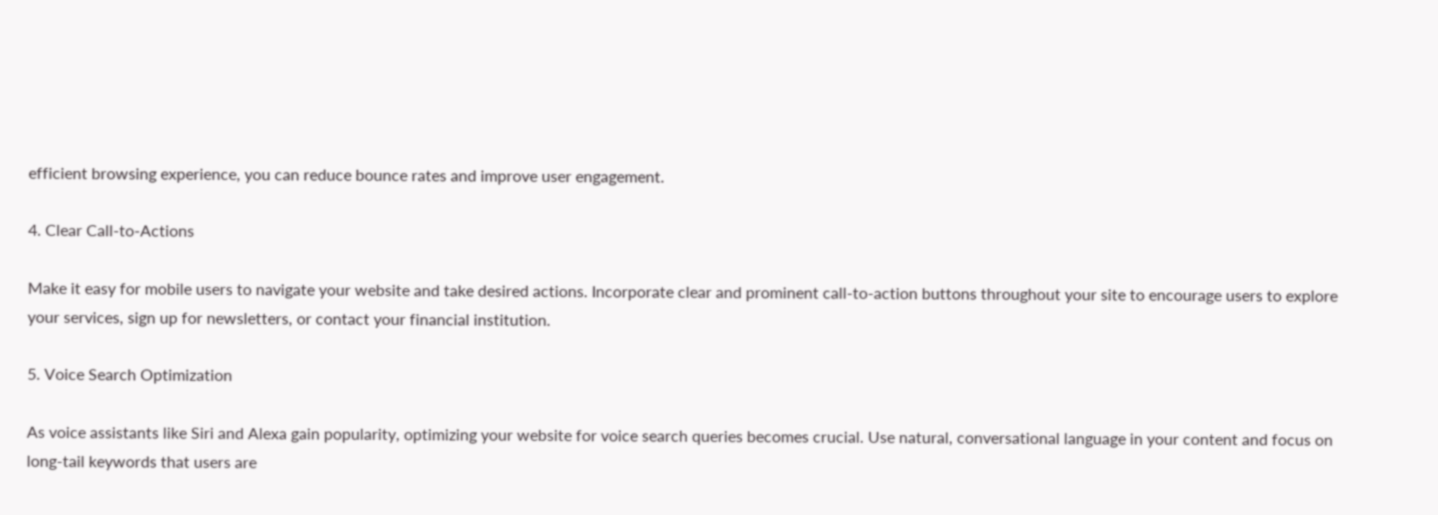efficient browsing experience, you can reduce bounce rates and improve user engagement.

4. Clear Call-to-Actions

Make it easy for mobile users to navigate your website and take desired actions. Incorporate clear and prominent call-to-action buttons throughout your site to encourage users to explore your services, sign up for newsletters, or contact your financial institution.

5. Voice Search Optimization

As voice assistants like Siri and Alexa gain popularity, optimizing your website for voice search queries becomes crucial. Use natural, conversational language in your content and focus on long-tail keywords that users are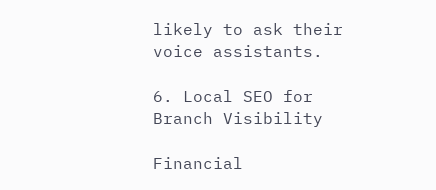likely to ask their voice assistants.

6. Local SEO for Branch Visibility

Financial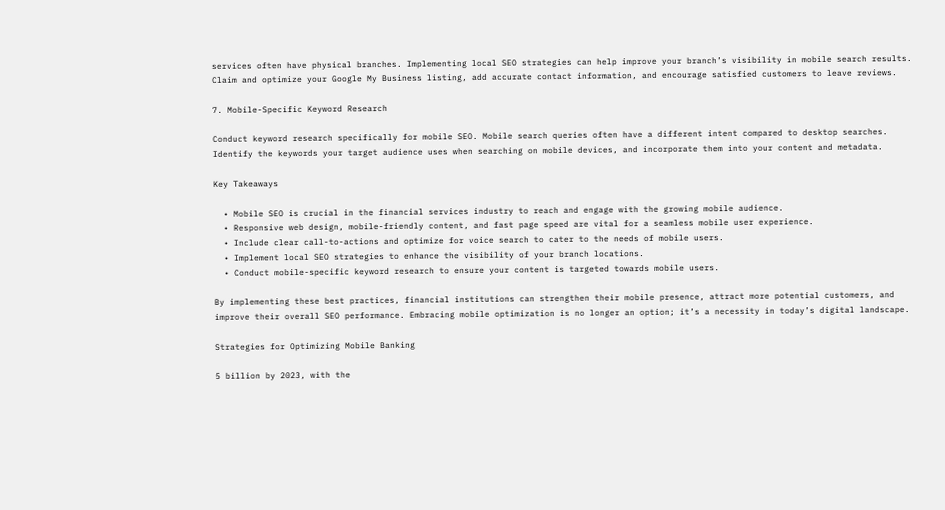services often have physical branches. Implementing local SEO strategies can help improve your branch’s visibility in mobile search results. Claim and optimize your Google My Business listing, add accurate contact information, and encourage satisfied customers to leave reviews.

7. Mobile-Specific Keyword Research

Conduct keyword research specifically for mobile SEO. Mobile search queries often have a different intent compared to desktop searches. Identify the keywords your target audience uses when searching on mobile devices, and incorporate them into your content and metadata.

Key Takeaways

  • Mobile SEO is crucial in the financial services industry to reach and engage with the growing mobile audience.
  • Responsive web design, mobile-friendly content, and fast page speed are vital for a seamless mobile user experience.
  • Include clear call-to-actions and optimize for voice search to cater to the needs of mobile users.
  • Implement local SEO strategies to enhance the visibility of your branch locations.
  • Conduct mobile-specific keyword research to ensure your content is targeted towards mobile users.

By implementing these best practices, financial institutions can strengthen their mobile presence, attract more potential customers, and improve their overall SEO performance. Embracing mobile optimization is no longer an option; it’s a necessity in today’s digital landscape.

Strategies for Optimizing Mobile Banking

5 billion by 2023, with the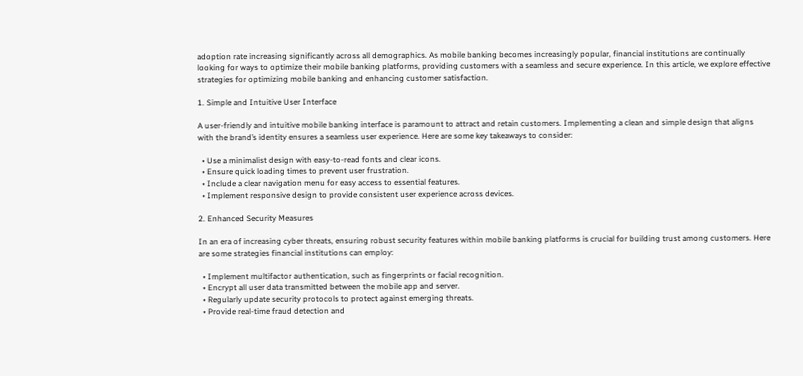adoption rate increasing significantly across all demographics. As mobile banking becomes increasingly popular, financial institutions are continually looking for ways to optimize their mobile banking platforms, providing customers with a seamless and secure experience. In this article, we explore effective strategies for optimizing mobile banking and enhancing customer satisfaction.

1. Simple and Intuitive User Interface

A user-friendly and intuitive mobile banking interface is paramount to attract and retain customers. Implementing a clean and simple design that aligns with the brand’s identity ensures a seamless user experience. Here are some key takeaways to consider:

  • Use a minimalist design with easy-to-read fonts and clear icons.
  • Ensure quick loading times to prevent user frustration.
  • Include a clear navigation menu for easy access to essential features.
  • Implement responsive design to provide consistent user experience across devices.

2. Enhanced Security Measures

In an era of increasing cyber threats, ensuring robust security features within mobile banking platforms is crucial for building trust among customers. Here are some strategies financial institutions can employ:

  • Implement multifactor authentication, such as fingerprints or facial recognition.
  • Encrypt all user data transmitted between the mobile app and server.
  • Regularly update security protocols to protect against emerging threats.
  • Provide real-time fraud detection and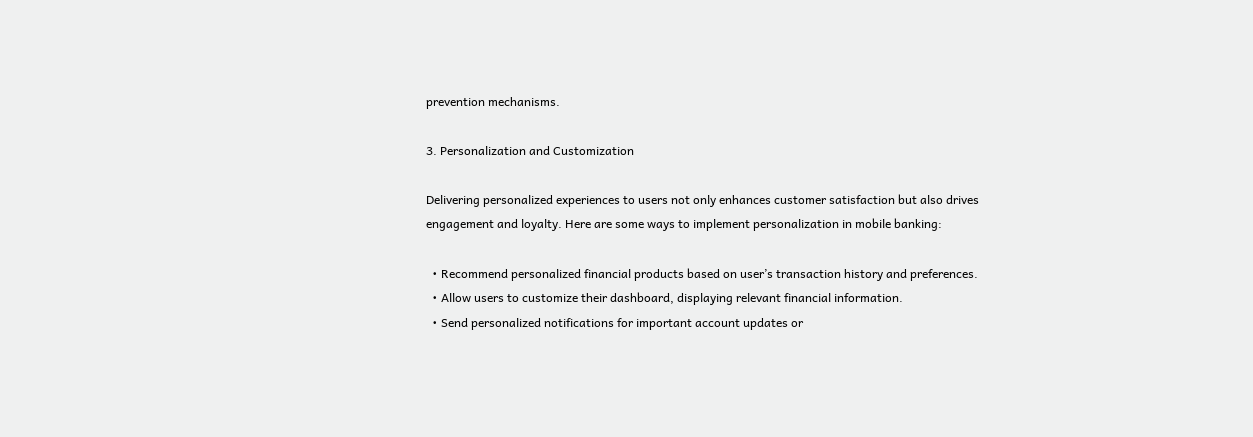prevention mechanisms.

3. Personalization and Customization

Delivering personalized experiences to users not only enhances customer satisfaction but also drives engagement and loyalty. Here are some ways to implement personalization in mobile banking:

  • Recommend personalized financial products based on user’s transaction history and preferences.
  • Allow users to customize their dashboard, displaying relevant financial information.
  • Send personalized notifications for important account updates or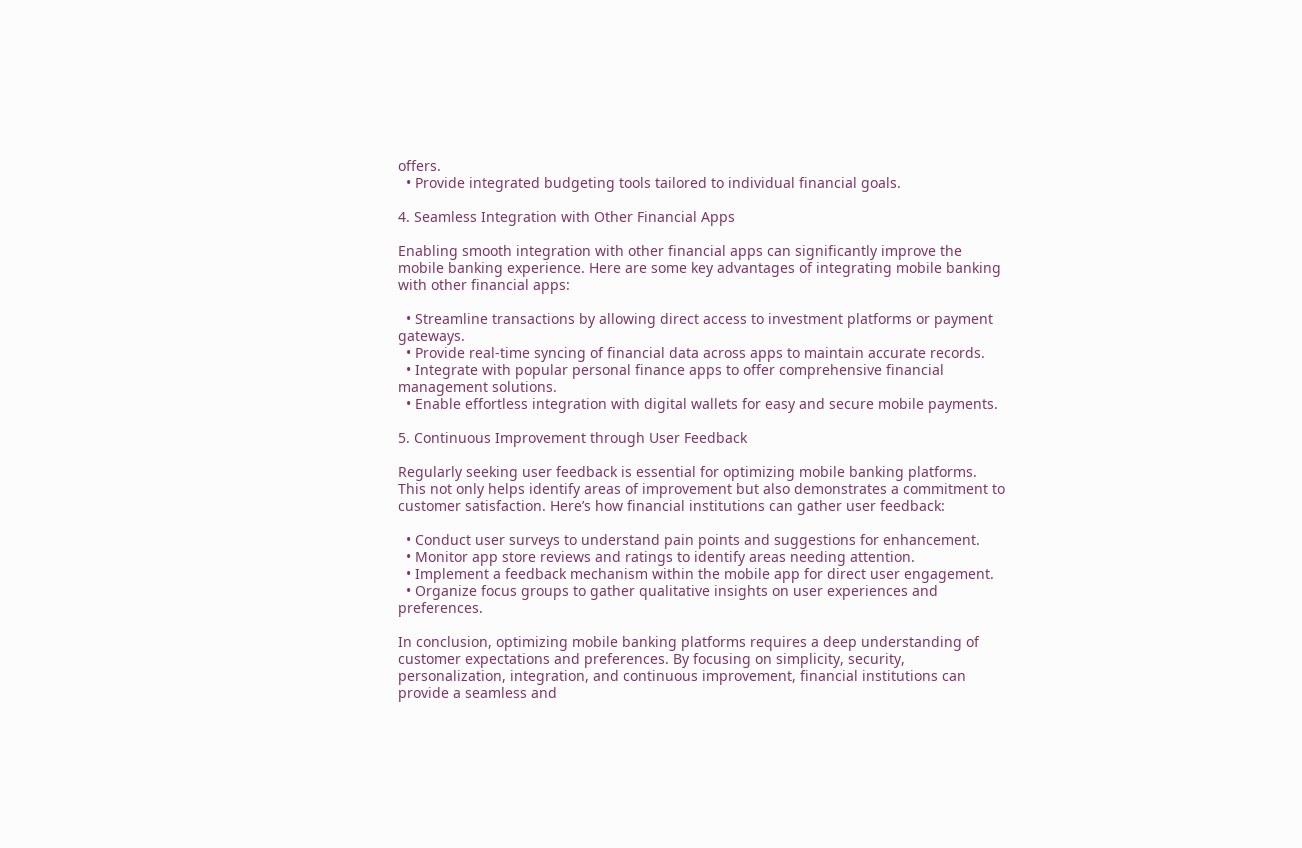offers.
  • Provide integrated budgeting tools tailored to individual financial goals.

4. Seamless Integration with Other Financial Apps

Enabling smooth integration with other financial apps can significantly improve the mobile banking experience. Here are some key advantages of integrating mobile banking with other financial apps:

  • Streamline transactions by allowing direct access to investment platforms or payment gateways.
  • Provide real-time syncing of financial data across apps to maintain accurate records.
  • Integrate with popular personal finance apps to offer comprehensive financial management solutions.
  • Enable effortless integration with digital wallets for easy and secure mobile payments.

5. Continuous Improvement through User Feedback

Regularly seeking user feedback is essential for optimizing mobile banking platforms. This not only helps identify areas of improvement but also demonstrates a commitment to customer satisfaction. Here’s how financial institutions can gather user feedback:

  • Conduct user surveys to understand pain points and suggestions for enhancement.
  • Monitor app store reviews and ratings to identify areas needing attention.
  • Implement a feedback mechanism within the mobile app for direct user engagement.
  • Organize focus groups to gather qualitative insights on user experiences and preferences.

In conclusion, optimizing mobile banking platforms requires a deep understanding of customer expectations and preferences. By focusing on simplicity, security, personalization, integration, and continuous improvement, financial institutions can provide a seamless and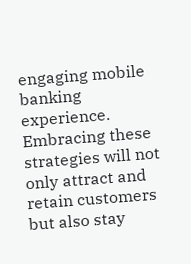engaging mobile banking experience. Embracing these strategies will not only attract and retain customers but also stay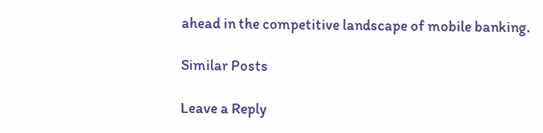ahead in the competitive landscape of mobile banking.

Similar Posts

Leave a Reply